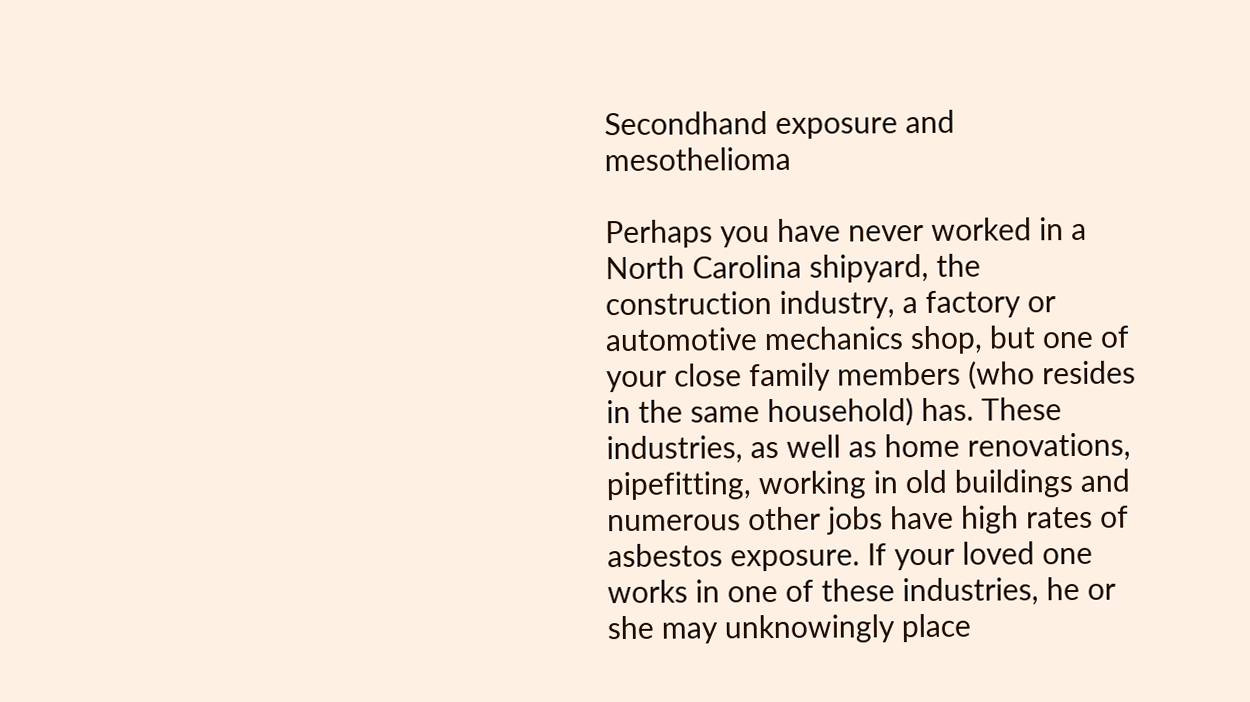Secondhand exposure and mesothelioma

Perhaps you have never worked in a North Carolina shipyard, the construction industry, a factory or automotive mechanics shop, but one of your close family members (who resides in the same household) has. These industries, as well as home renovations, pipefitting, working in old buildings and numerous other jobs have high rates of asbestos exposure. If your loved one works in one of these industries, he or she may unknowingly place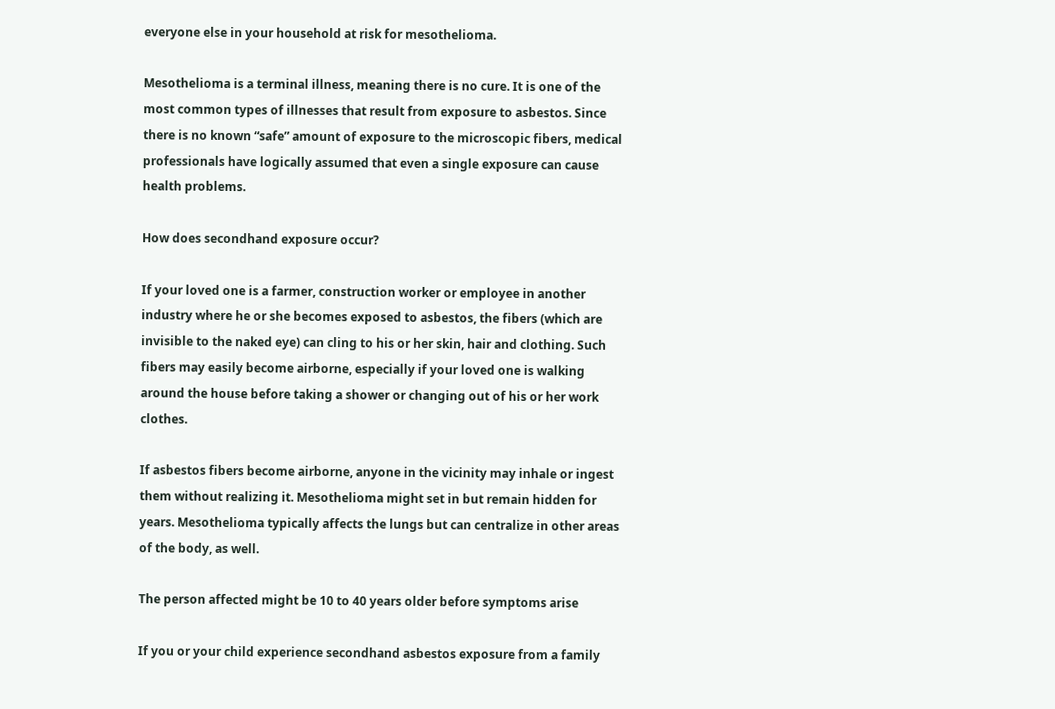everyone else in your household at risk for mesothelioma.

Mesothelioma is a terminal illness, meaning there is no cure. It is one of the most common types of illnesses that result from exposure to asbestos. Since there is no known “safe” amount of exposure to the microscopic fibers, medical professionals have logically assumed that even a single exposure can cause health problems.

How does secondhand exposure occur?

If your loved one is a farmer, construction worker or employee in another industry where he or she becomes exposed to asbestos, the fibers (which are invisible to the naked eye) can cling to his or her skin, hair and clothing. Such fibers may easily become airborne, especially if your loved one is walking around the house before taking a shower or changing out of his or her work clothes.

If asbestos fibers become airborne, anyone in the vicinity may inhale or ingest them without realizing it. Mesothelioma might set in but remain hidden for years. Mesothelioma typically affects the lungs but can centralize in other areas of the body, as well.

The person affected might be 10 to 40 years older before symptoms arise

If you or your child experience secondhand asbestos exposure from a family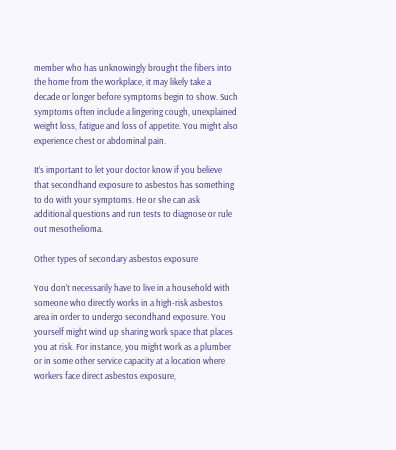member who has unknowingly brought the fibers into the home from the workplace, it may likely take a decade or longer before symptoms begin to show. Such symptoms often include a lingering cough, unexplained weight loss, fatigue and loss of appetite. You might also experience chest or abdominal pain.

It’s important to let your doctor know if you believe that secondhand exposure to asbestos has something to do with your symptoms. He or she can ask additional questions and run tests to diagnose or rule out mesothelioma.

Other types of secondary asbestos exposure

You don’t necessarily have to live in a household with someone who directly works in a high-risk asbestos area in order to undergo secondhand exposure. You yourself might wind up sharing work space that places you at risk. For instance, you might work as a plumber or in some other service capacity at a location where workers face direct asbestos exposure,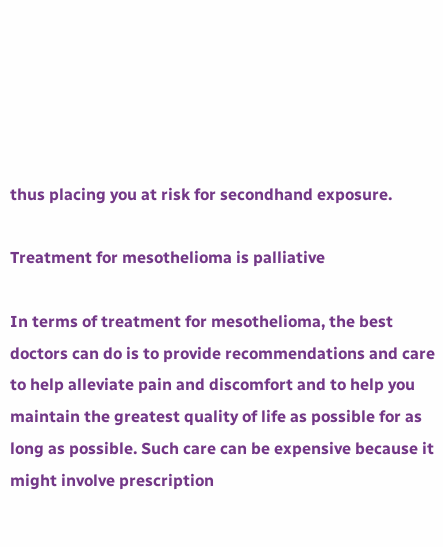thus placing you at risk for secondhand exposure.

Treatment for mesothelioma is palliative

In terms of treatment for mesothelioma, the best doctors can do is to provide recommendations and care to help alleviate pain and discomfort and to help you maintain the greatest quality of life as possible for as long as possible. Such care can be expensive because it might involve prescription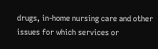drugs, in-home nursing care and other issues for which services or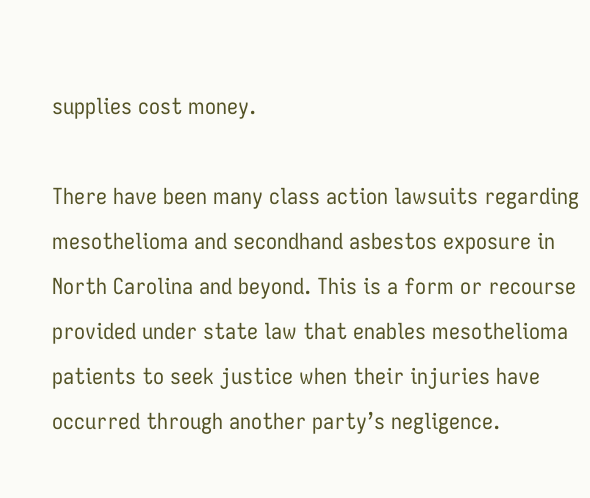supplies cost money.

There have been many class action lawsuits regarding mesothelioma and secondhand asbestos exposure in North Carolina and beyond. This is a form or recourse provided under state law that enables mesothelioma patients to seek justice when their injuries have occurred through another party’s negligence.